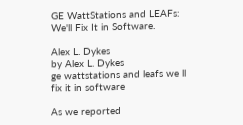GE WattStations and LEAFs: We'll Fix It in Software.

Alex L. Dykes
by Alex L. Dykes
ge wattstations and leafs we ll fix it in software

As we reported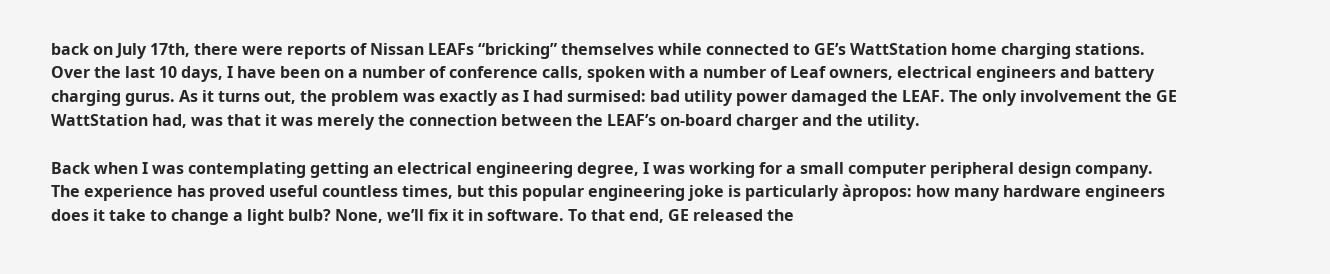back on July 17th, there were reports of Nissan LEAFs “bricking” themselves while connected to GE’s WattStation home charging stations. Over the last 10 days, I have been on a number of conference calls, spoken with a number of Leaf owners, electrical engineers and battery charging gurus. As it turns out, the problem was exactly as I had surmised: bad utility power damaged the LEAF. The only involvement the GE WattStation had, was that it was merely the connection between the LEAF’s on-board charger and the utility.

Back when I was contemplating getting an electrical engineering degree, I was working for a small computer peripheral design company. The experience has proved useful countless times, but this popular engineering joke is particularly àpropos: how many hardware engineers does it take to change a light bulb? None, we’ll fix it in software. To that end, GE released the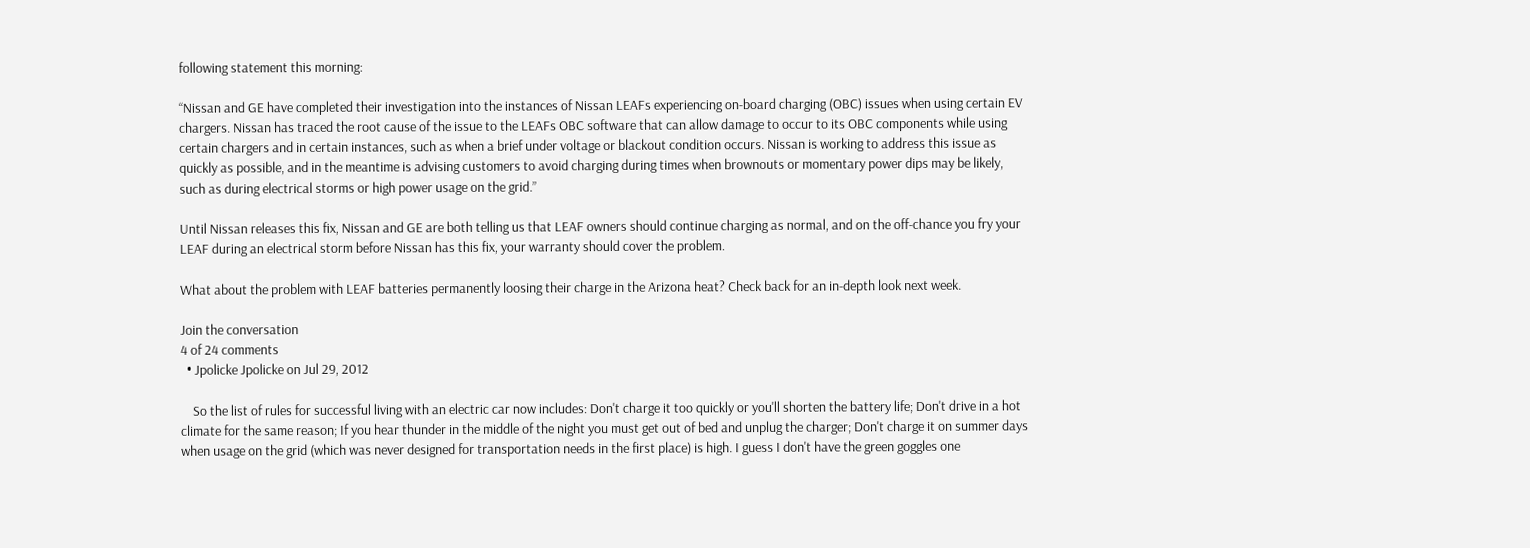following statement this morning:

“Nissan and GE have completed their investigation into the instances of Nissan LEAFs experiencing on-board charging (OBC) issues when using certain EV chargers. Nissan has traced the root cause of the issue to the LEAFs OBC software that can allow damage to occur to its OBC components while using certain chargers and in certain instances, such as when a brief under voltage or blackout condition occurs. Nissan is working to address this issue as quickly as possible, and in the meantime is advising customers to avoid charging during times when brownouts or momentary power dips may be likely, such as during electrical storms or high power usage on the grid.”

Until Nissan releases this fix, Nissan and GE are both telling us that LEAF owners should continue charging as normal, and on the off-chance you fry your LEAF during an electrical storm before Nissan has this fix, your warranty should cover the problem.

What about the problem with LEAF batteries permanently loosing their charge in the Arizona heat? Check back for an in-depth look next week.

Join the conversation
4 of 24 comments
  • Jpolicke Jpolicke on Jul 29, 2012

    So the list of rules for successful living with an electric car now includes: Don't charge it too quickly or you'll shorten the battery life; Don't drive in a hot climate for the same reason; If you hear thunder in the middle of the night you must get out of bed and unplug the charger; Don't charge it on summer days when usage on the grid (which was never designed for transportation needs in the first place) is high. I guess I don't have the green goggles one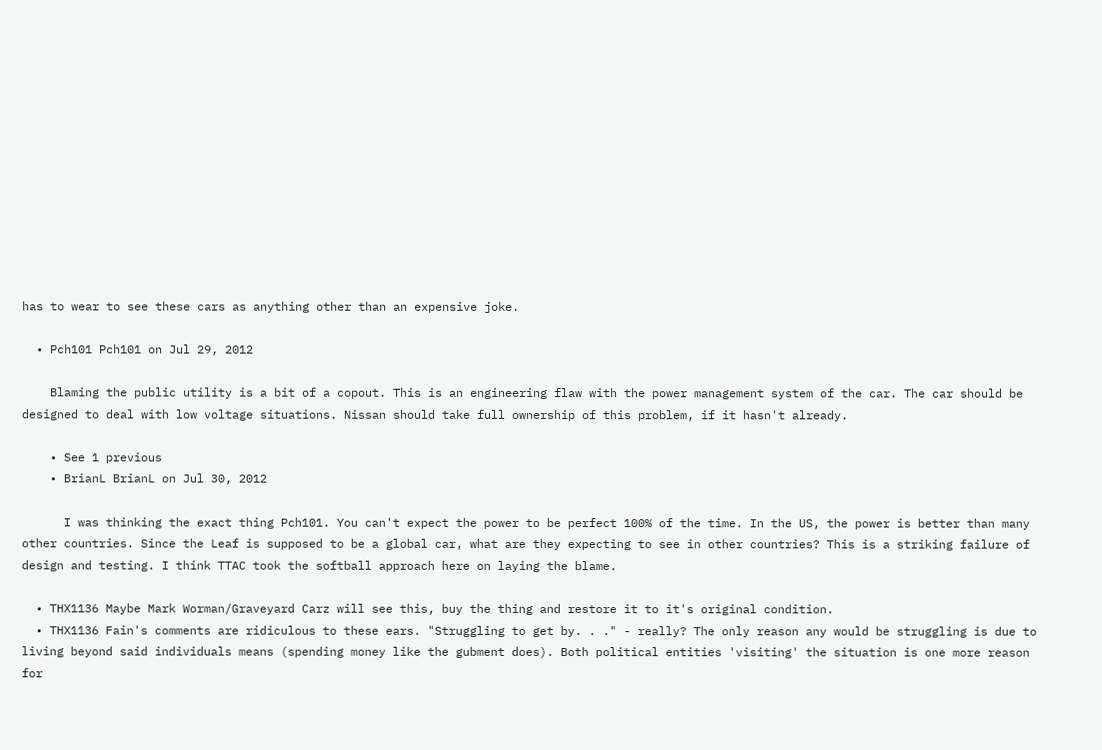has to wear to see these cars as anything other than an expensive joke.

  • Pch101 Pch101 on Jul 29, 2012

    Blaming the public utility is a bit of a copout. This is an engineering flaw with the power management system of the car. The car should be designed to deal with low voltage situations. Nissan should take full ownership of this problem, if it hasn't already.

    • See 1 previous
    • BrianL BrianL on Jul 30, 2012

      I was thinking the exact thing Pch101. You can't expect the power to be perfect 100% of the time. In the US, the power is better than many other countries. Since the Leaf is supposed to be a global car, what are they expecting to see in other countries? This is a striking failure of design and testing. I think TTAC took the softball approach here on laying the blame.

  • THX1136 Maybe Mark Worman/Graveyard Carz will see this, buy the thing and restore it to it's original condition.
  • THX1136 Fain's comments are ridiculous to these ears. "Struggling to get by. . ." - really? The only reason any would be struggling is due to living beyond said individuals means (spending money like the gubment does). Both political entities 'visiting' the situation is one more reason for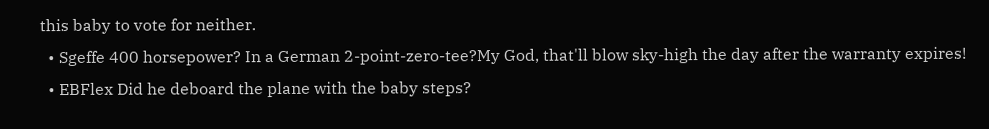this baby to vote for neither.
  • Sgeffe 400 horsepower? In a German 2-point-zero-tee?My God, that'll blow sky-high the day after the warranty expires!
  • EBFlex Did he deboard the plane with the baby steps?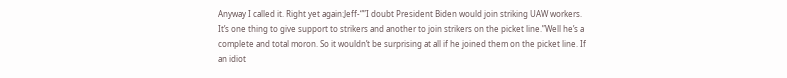Anyway I called it. Right yet again:Jeff-“”I doubt President Biden would join striking UAW workers. It’s one thing to give support to strikers and another to join strikers on the picket line.”Well he’s a complete and total moron. So it wouldn’t be surprising at all if he joined them on the picket line. If an idiot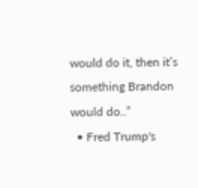would do it, then it’s something Brandon would do..”
  • Fred Trump's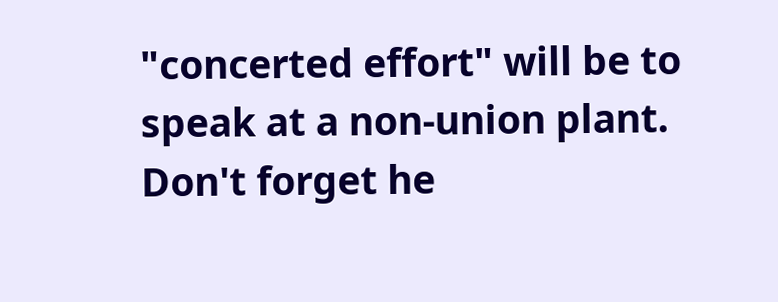"concerted effort" will be to speak at a non-union plant. Don't forget he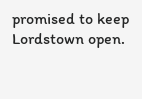promised to keep Lordstown open.